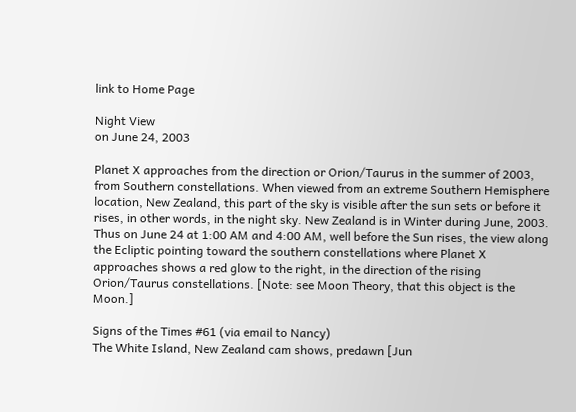link to Home Page

Night View
on June 24, 2003

Planet X approaches from the direction or Orion/Taurus in the summer of 2003, from Southern constellations. When viewed from an extreme Southern Hemisphere location, New Zealand, this part of the sky is visible after the sun sets or before it rises, in other words, in the night sky. New Zealand is in Winter during June, 2003. Thus on June 24 at 1:00 AM and 4:00 AM, well before the Sun rises, the view along the Ecliptic pointing toward the southern constellations where Planet X approaches shows a red glow to the right, in the direction of the rising Orion/Taurus constellations. [Note: see Moon Theory, that this object is the Moon.]

Signs of the Times #61 (via email to Nancy)
The White Island, New Zealand cam shows, predawn [Jun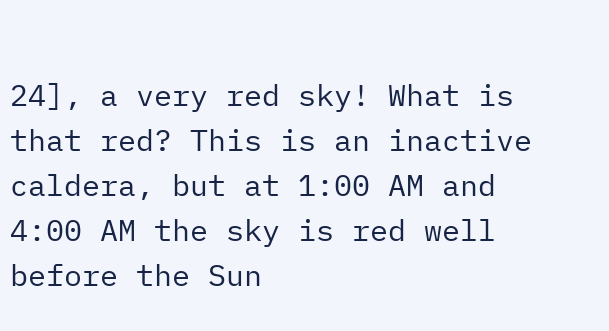24], a very red sky! What is that red? This is an inactive caldera, but at 1:00 AM and 4:00 AM the sky is red well before the Sun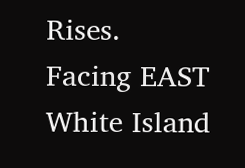Rises.
Facing EAST White Island